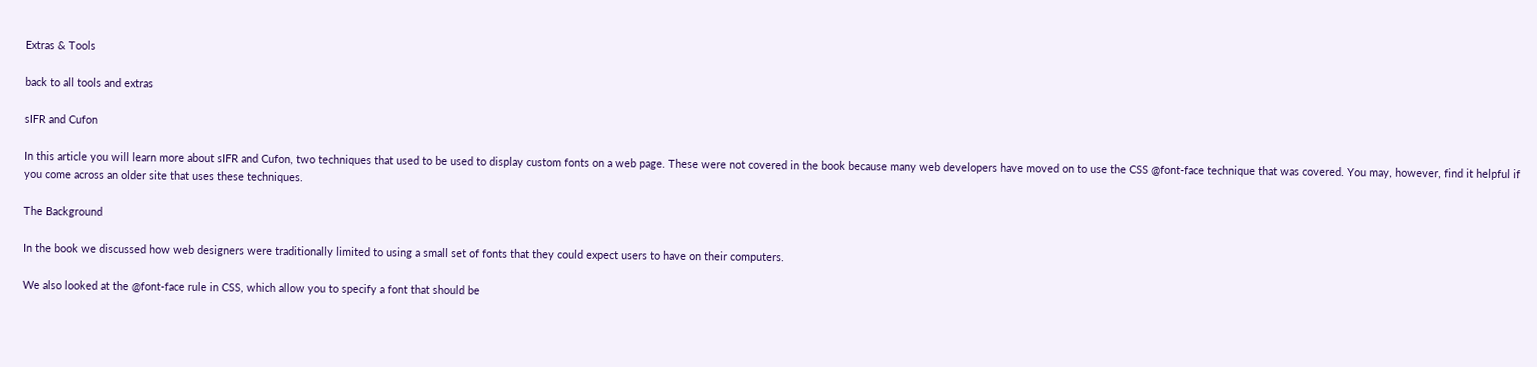Extras & Tools

back to all tools and extras

sIFR and Cufon

In this article you will learn more about sIFR and Cufon, two techniques that used to be used to display custom fonts on a web page. These were not covered in the book because many web developers have moved on to use the CSS @font-face technique that was covered. You may, however, find it helpful if you come across an older site that uses these techniques.

The Background

In the book we discussed how web designers were traditionally limited to using a small set of fonts that they could expect users to have on their computers.

We also looked at the @font-face rule in CSS, which allow you to specify a font that should be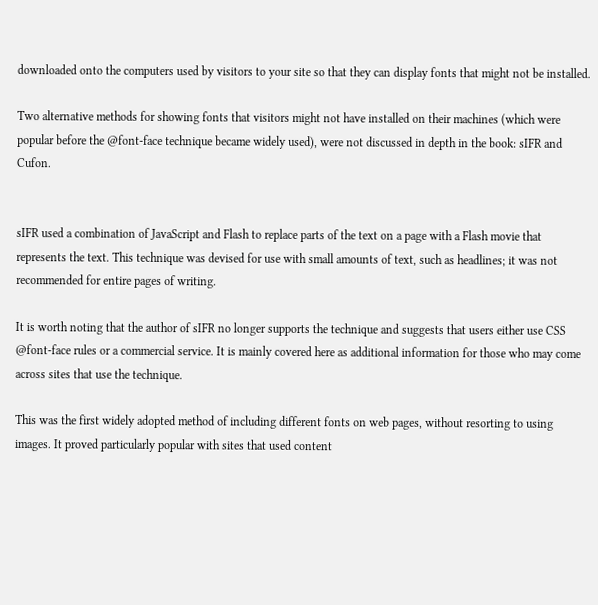downloaded onto the computers used by visitors to your site so that they can display fonts that might not be installed.

Two alternative methods for showing fonts that visitors might not have installed on their machines (which were popular before the @font-face technique became widely used), were not discussed in depth in the book: sIFR and Cufon.


sIFR used a combination of JavaScript and Flash to replace parts of the text on a page with a Flash movie that represents the text. This technique was devised for use with small amounts of text, such as headlines; it was not recommended for entire pages of writing.

It is worth noting that the author of sIFR no longer supports the technique and suggests that users either use CSS @font-face rules or a commercial service. It is mainly covered here as additional information for those who may come across sites that use the technique.

This was the first widely adopted method of including different fonts on web pages, without resorting to using images. It proved particularly popular with sites that used content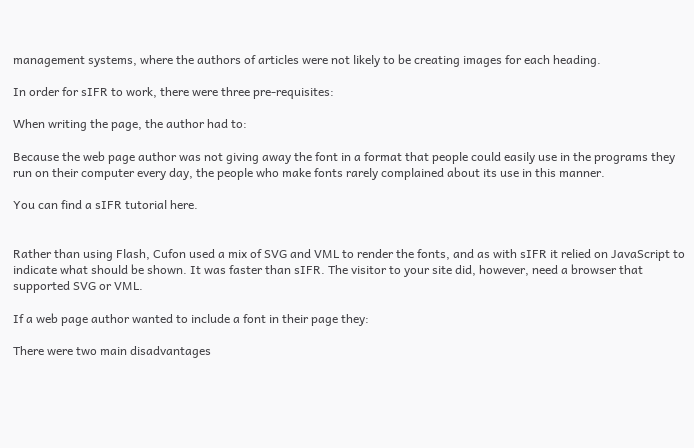management systems, where the authors of articles were not likely to be creating images for each heading.

In order for sIFR to work, there were three pre-requisites:

When writing the page, the author had to:

Because the web page author was not giving away the font in a format that people could easily use in the programs they run on their computer every day, the people who make fonts rarely complained about its use in this manner.

You can find a sIFR tutorial here.


Rather than using Flash, Cufon used a mix of SVG and VML to render the fonts, and as with sIFR it relied on JavaScript to indicate what should be shown. It was faster than sIFR. The visitor to your site did, however, need a browser that supported SVG or VML.

If a web page author wanted to include a font in their page they:

There were two main disadvantages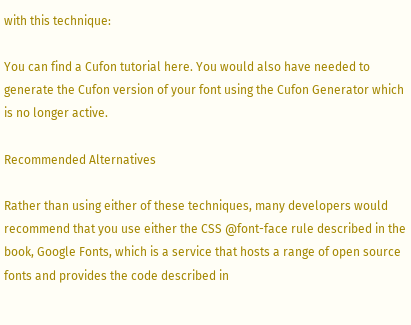with this technique:

You can find a Cufon tutorial here. You would also have needed to generate the Cufon version of your font using the Cufon Generator which is no longer active.

Recommended Alternatives

Rather than using either of these techniques, many developers would recommend that you use either the CSS @font-face rule described in the book, Google Fonts, which is a service that hosts a range of open source fonts and provides the code described in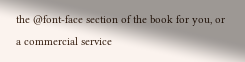the @font-face section of the book for you, or a commercial service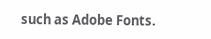such as Adobe Fonts.